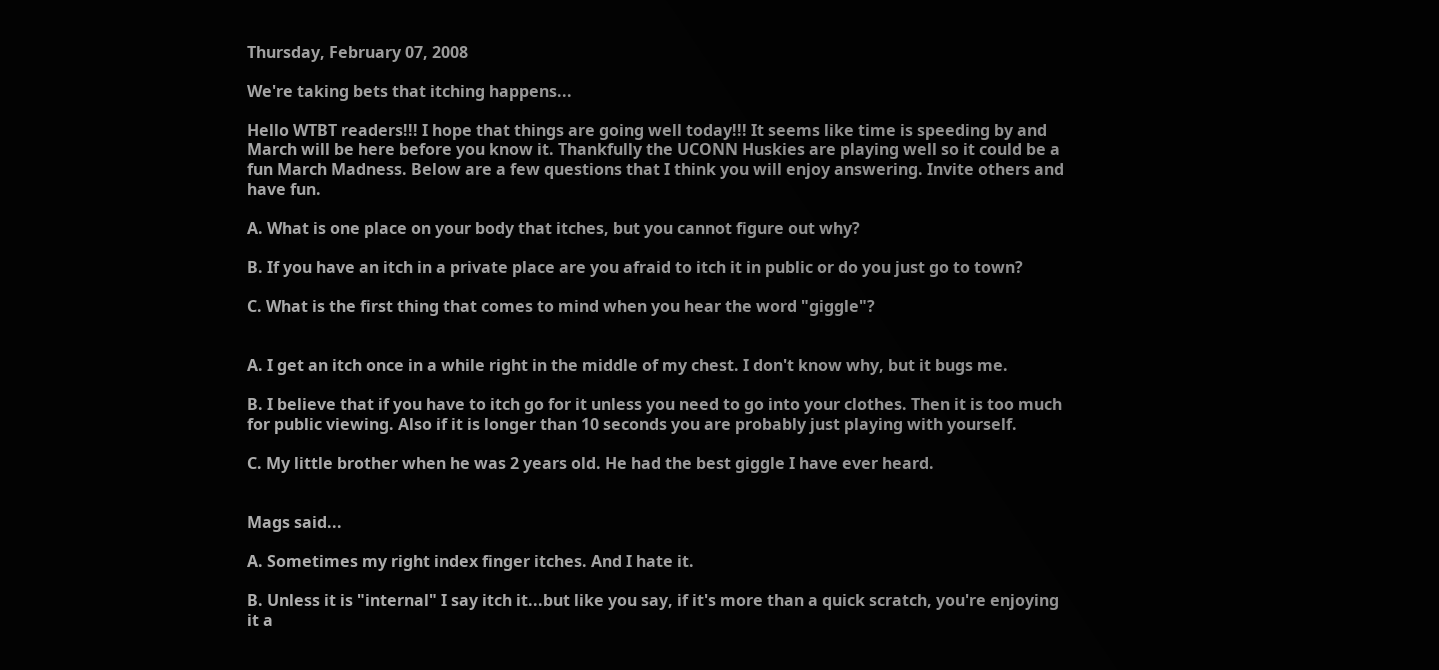Thursday, February 07, 2008

We're taking bets that itching happens...

Hello WTBT readers!!! I hope that things are going well today!!! It seems like time is speeding by and March will be here before you know it. Thankfully the UCONN Huskies are playing well so it could be a fun March Madness. Below are a few questions that I think you will enjoy answering. Invite others and have fun.

A. What is one place on your body that itches, but you cannot figure out why?

B. If you have an itch in a private place are you afraid to itch it in public or do you just go to town?

C. What is the first thing that comes to mind when you hear the word "giggle"?


A. I get an itch once in a while right in the middle of my chest. I don't know why, but it bugs me.

B. I believe that if you have to itch go for it unless you need to go into your clothes. Then it is too much for public viewing. Also if it is longer than 10 seconds you are probably just playing with yourself.

C. My little brother when he was 2 years old. He had the best giggle I have ever heard.


Mags said...

A. Sometimes my right index finger itches. And I hate it.

B. Unless it is "internal" I say itch it...but like you say, if it's more than a quick scratch, you're enjoying it a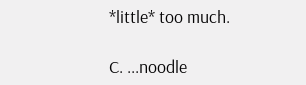*little* too much.

C. ...noodle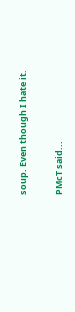soup. Even though I hate it.

PMcT said...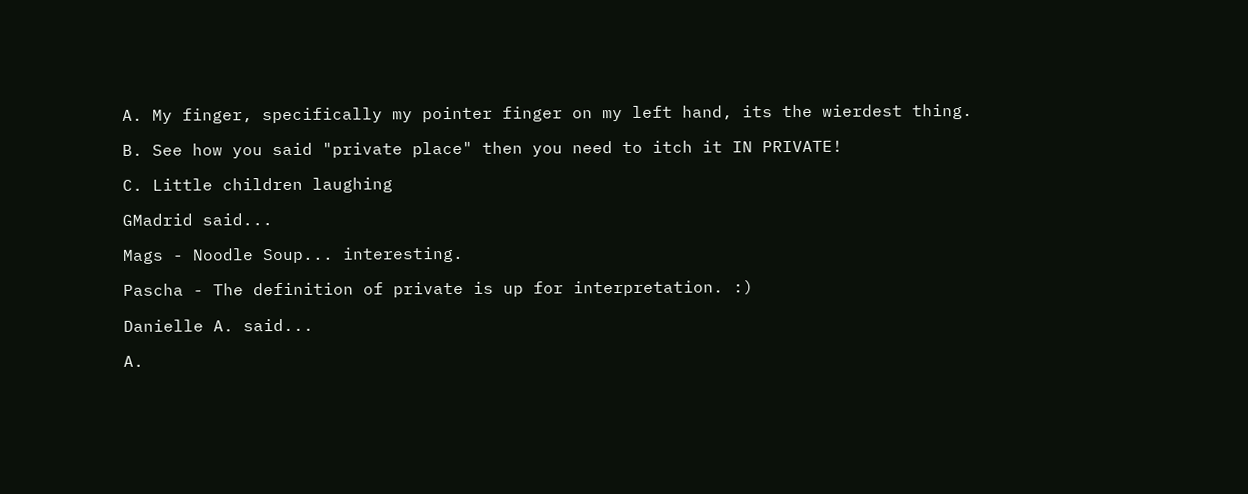A. My finger, specifically my pointer finger on my left hand, its the wierdest thing.

B. See how you said "private place" then you need to itch it IN PRIVATE!

C. Little children laughing

GMadrid said...

Mags - Noodle Soup... interesting.

Pascha - The definition of private is up for interpretation. :)

Danielle A. said...

A.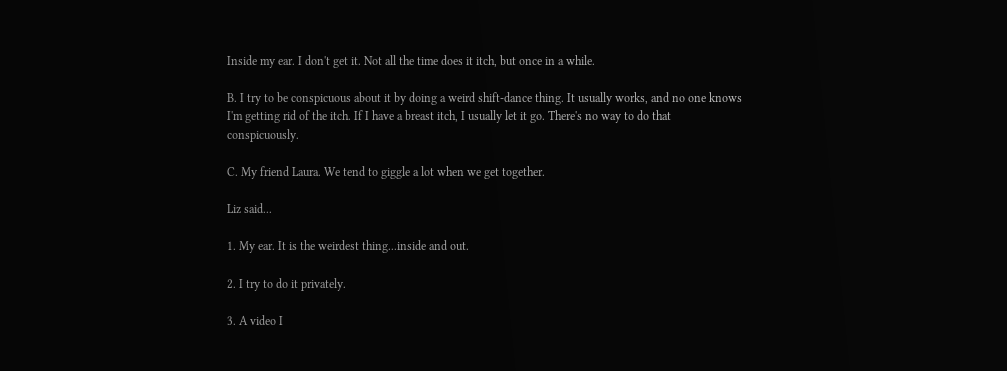Inside my ear. I don't get it. Not all the time does it itch, but once in a while.

B. I try to be conspicuous about it by doing a weird shift-dance thing. It usually works, and no one knows I'm getting rid of the itch. If I have a breast itch, I usually let it go. There's no way to do that conspicuously.

C. My friend Laura. We tend to giggle a lot when we get together.

Liz said...

1. My ear. It is the weirdest thing...inside and out.

2. I try to do it privately.

3. A video I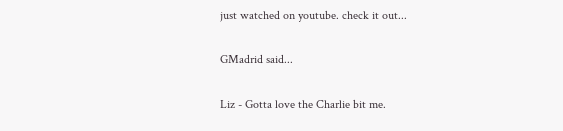just watched on youtube. check it out...

GMadrid said...

Liz - Gotta love the Charlie bit me.